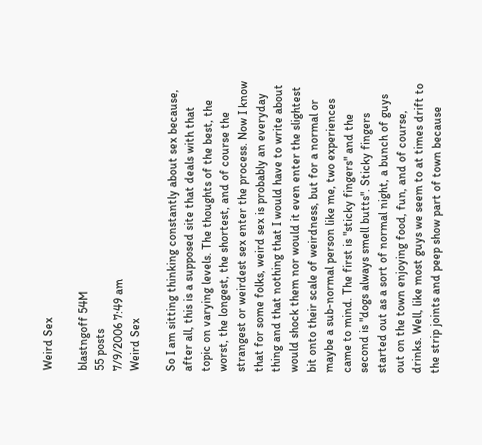Weird Sex

blastngoff 54M
55 posts
7/9/2006 7:49 am
Weird Sex

So I am sitting thinking constantly about sex because, after all, this is a supposed site that deals with that topic on varying levels. The thoughts of the best, the worst, the longest, the shortest, and of course the strangest or weirdest sex enter the process. Now I know that for some folks, weird sex is probably an everyday thing and that nothing that I would have to write about would shock them nor would it even enter the slightest bit onto their scale of weirdness, but for a normal or maybe a sub-normal person like me, two experiences came to mind. The first is "sticky fingers" and the second is "dogs always smell butts". Sticky fingers started out as a sort of normal night, a bunch of guys out on the town enjoying food, fun, and of course, drinks. Well, like most guys we seem to at times drift to the strip joints and peep show part of town because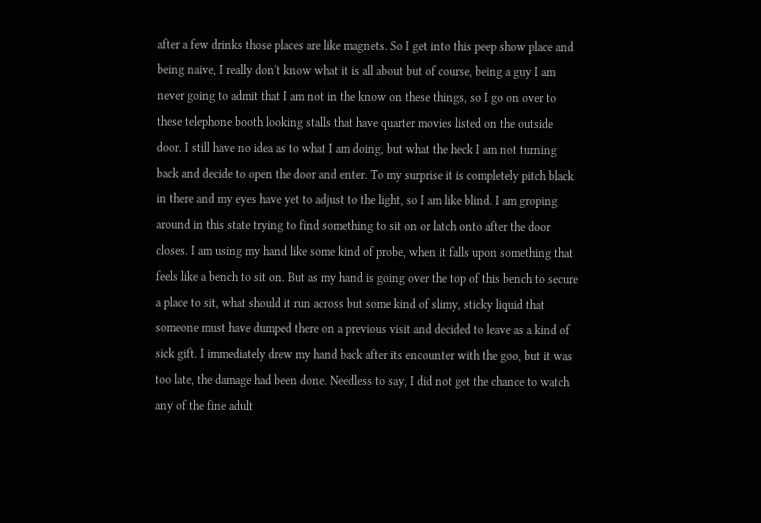after a few drinks those places are like magnets. So I get into this peep show place and being naive, I really don't know what it is all about but of course, being a guy I am never going to admit that I am not in the know on these things, so I go on over to these telephone booth looking stalls that have quarter movies listed on the outside door. I still have no idea as to what I am doing, but what the heck I am not turning back and decide to open the door and enter. To my surprise it is completely pitch black in there and my eyes have yet to adjust to the light, so I am like blind. I am groping around in this state trying to find something to sit on or latch onto after the door closes. I am using my hand like some kind of probe, when it falls upon something that feels like a bench to sit on. But as my hand is going over the top of this bench to secure a place to sit, what should it run across but some kind of slimy, sticky liquid that someone must have dumped there on a previous visit and decided to leave as a kind of sick gift. I immediately drew my hand back after its encounter with the goo, but it was too late, the damage had been done. Needless to say, I did not get the chance to watch any of the fine adult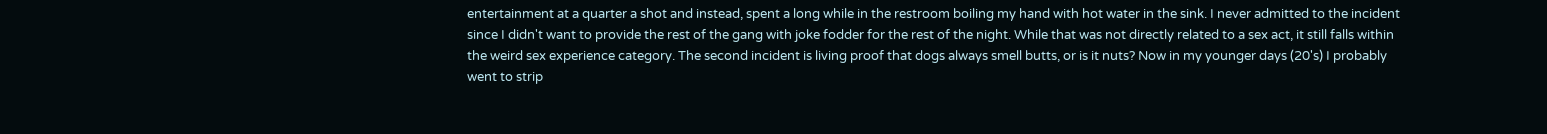entertainment at a quarter a shot and instead, spent a long while in the restroom boiling my hand with hot water in the sink. I never admitted to the incident since I didn't want to provide the rest of the gang with joke fodder for the rest of the night. While that was not directly related to a sex act, it still falls within the weird sex experience category. The second incident is living proof that dogs always smell butts, or is it nuts? Now in my younger days (20's) I probably went to strip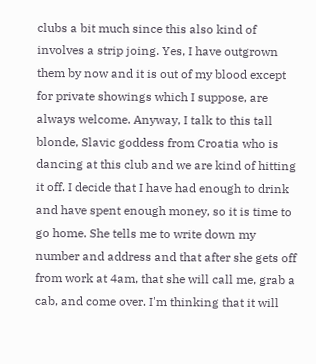clubs a bit much since this also kind of involves a strip joing. Yes, I have outgrown them by now and it is out of my blood except for private showings which I suppose, are always welcome. Anyway, I talk to this tall blonde, Slavic goddess from Croatia who is dancing at this club and we are kind of hitting it off. I decide that I have had enough to drink and have spent enough money, so it is time to go home. She tells me to write down my number and address and that after she gets off from work at 4am, that she will call me, grab a cab, and come over. I'm thinking that it will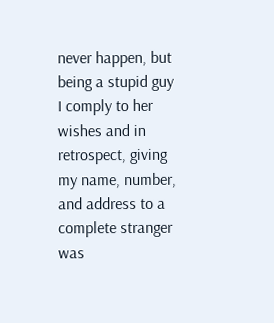never happen, but being a stupid guy I comply to her wishes and in retrospect, giving my name, number, and address to a complete stranger was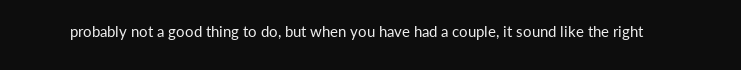probably not a good thing to do, but when you have had a couple, it sound like the right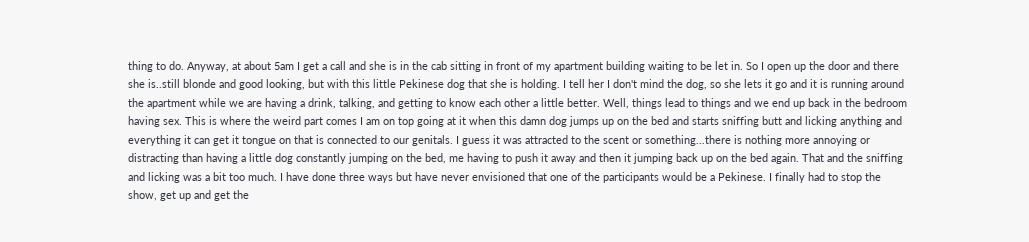thing to do. Anyway, at about 5am I get a call and she is in the cab sitting in front of my apartment building waiting to be let in. So I open up the door and there she is..still blonde and good looking, but with this little Pekinese dog that she is holding. I tell her I don't mind the dog, so she lets it go and it is running around the apartment while we are having a drink, talking, and getting to know each other a little better. Well, things lead to things and we end up back in the bedroom having sex. This is where the weird part comes I am on top going at it when this damn dog jumps up on the bed and starts sniffing butt and licking anything and everything it can get it tongue on that is connected to our genitals. I guess it was attracted to the scent or something...there is nothing more annoying or distracting than having a little dog constantly jumping on the bed, me having to push it away and then it jumping back up on the bed again. That and the sniffing and licking was a bit too much. I have done three ways but have never envisioned that one of the participants would be a Pekinese. I finally had to stop the show, get up and get the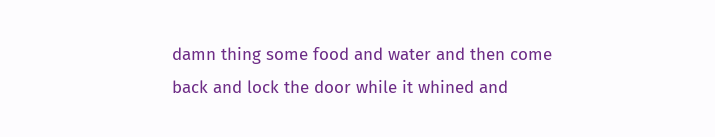damn thing some food and water and then come back and lock the door while it whined and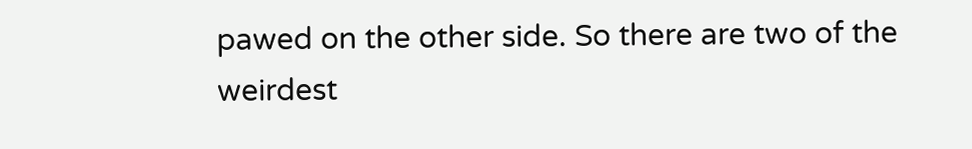pawed on the other side. So there are two of the weirdest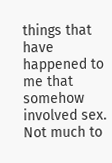things that have happened to me that somehow involved sex. Not much to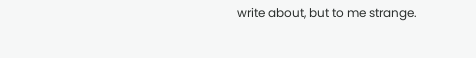write about, but to me strange.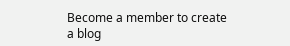Become a member to create a blog